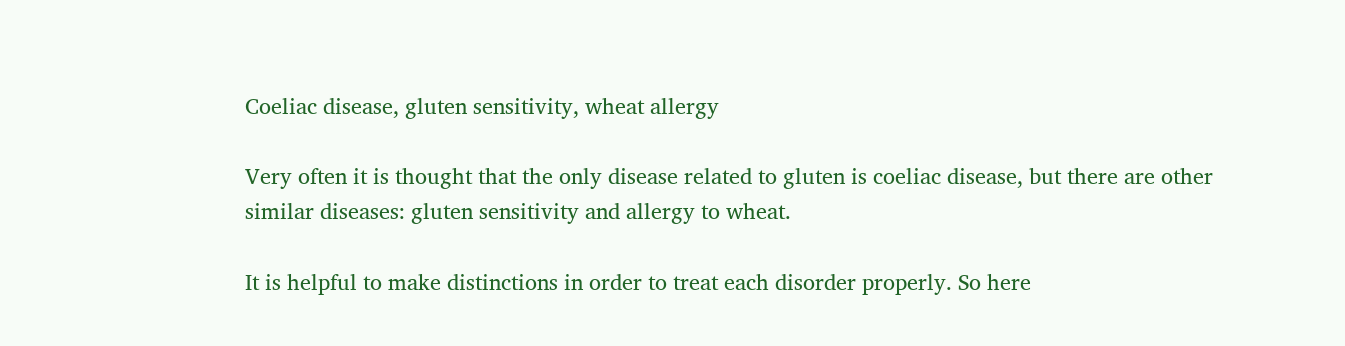Coeliac disease, gluten sensitivity, wheat allergy

Very often it is thought that the only disease related to gluten is coeliac disease, but there are other similar diseases: gluten sensitivity and allergy to wheat.

It is helpful to make distinctions in order to treat each disorder properly. So here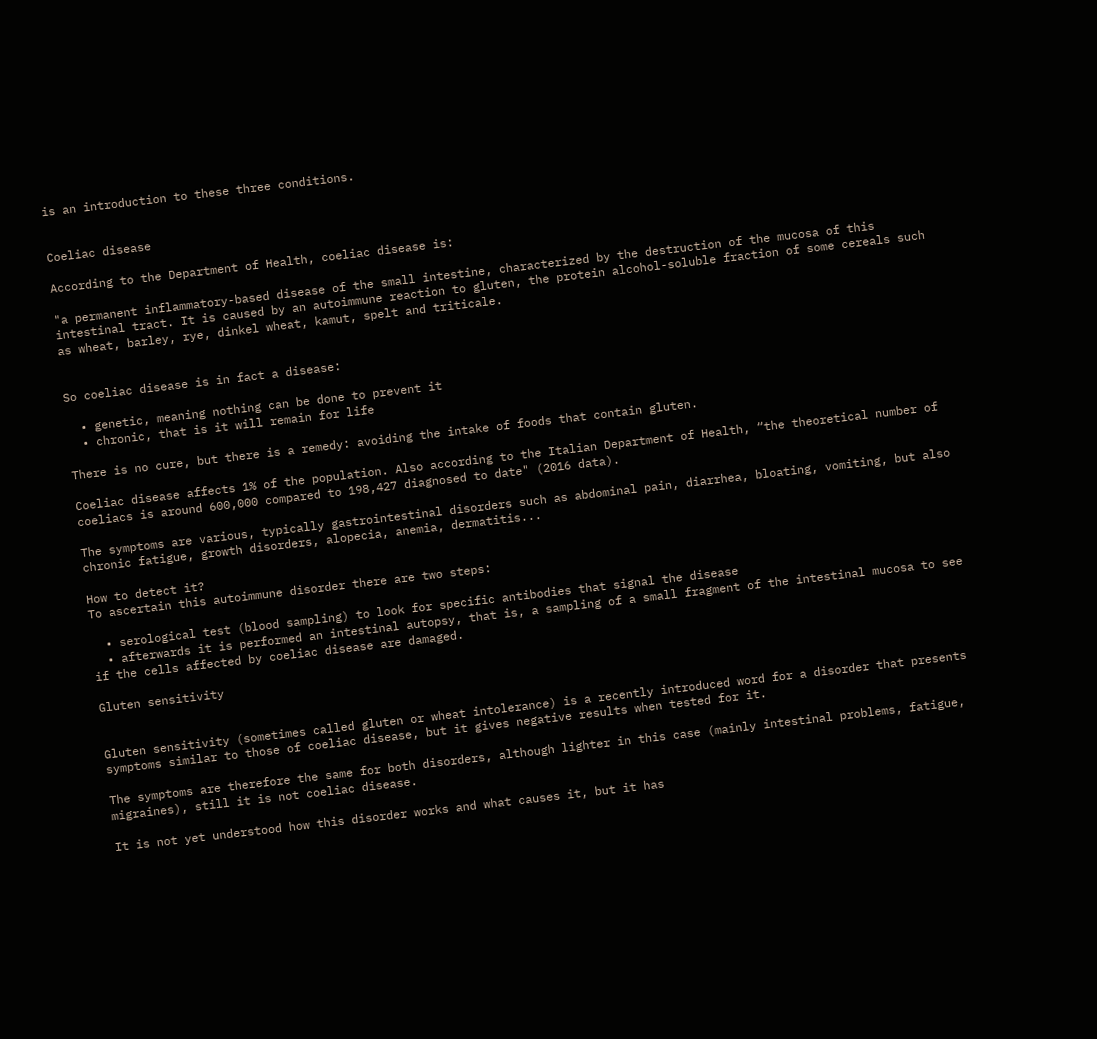is an introduction to these three conditions.


Coeliac disease

According to the Department of Health, coeliac disease is:

"a permanent inflammatory-based disease of the small intestine, characterized by the destruction of the mucosa of this intestinal tract. It is caused by an autoimmune reaction to gluten, the protein alcohol-soluble fraction of some cereals such as wheat, barley, rye, dinkel wheat, kamut, spelt and triticale.


So coeliac disease is in fact a disease:

  • genetic, meaning nothing can be done to prevent it
  • chronic, that is it will remain for life

There is no cure, but there is a remedy: avoiding the intake of foods that contain gluten.

Coeliac disease affects 1% of the population. Also according to the Italian Department of Health, “the theoretical number of coeliacs is around 600,000 compared to 198,427 diagnosed to date" (2016 data).

The symptoms are various, typically gastrointestinal disorders such as abdominal pain, diarrhea, bloating, vomiting, but also chronic fatigue, growth disorders, alopecia, anemia, dermatitis...

How to detect it?
To ascertain this autoimmune disorder there are two steps:

  • serological test (blood sampling) to look for specific antibodies that signal the disease
  • afterwards it is performed an intestinal autopsy, that is, a sampling of a small fragment of the intestinal mucosa to see if the cells affected by coeliac disease are damaged.

Gluten sensitivity


Gluten sensitivity (sometimes called gluten or wheat intolerance) is a recently introduced word for a disorder that presents symptoms similar to those of coeliac disease, but it gives negative results when tested for it.

The symptoms are therefore the same for both disorders, although lighter in this case (mainly intestinal problems, fatigue, migraines), still it is not coeliac disease.

It is not yet understood how this disorder works and what causes it, but it has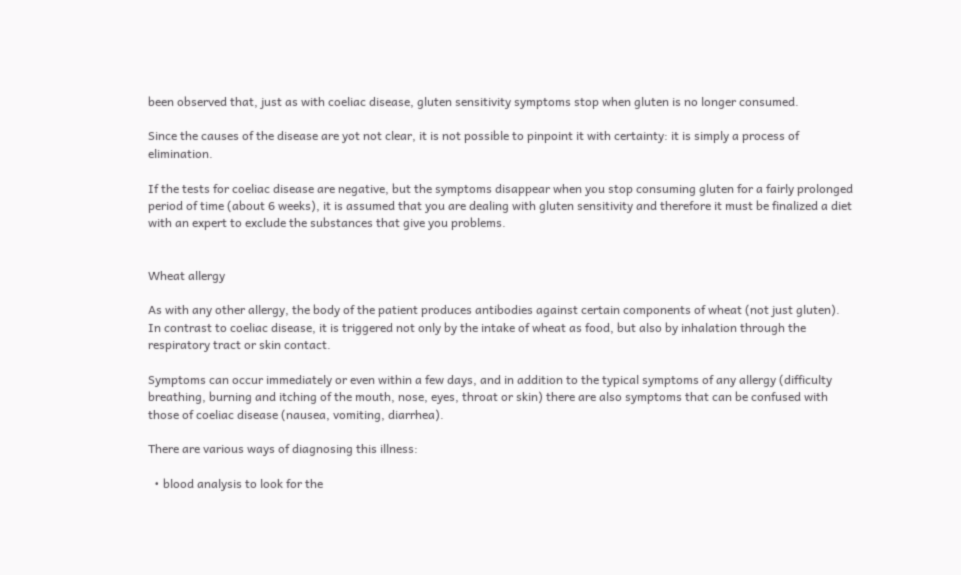been observed that, just as with coeliac disease, gluten sensitivity symptoms stop when gluten is no longer consumed.

Since the causes of the disease are yot not clear, it is not possible to pinpoint it with certainty: it is simply a process of elimination.

If the tests for coeliac disease are negative, but the symptoms disappear when you stop consuming gluten for a fairly prolonged period of time (about 6 weeks), it is assumed that you are dealing with gluten sensitivity and therefore it must be finalized a diet with an expert to exclude the substances that give you problems.


Wheat allergy

As with any other allergy, the body of the patient produces antibodies against certain components of wheat (not just gluten).
In contrast to coeliac disease, it is triggered not only by the intake of wheat as food, but also by inhalation through the respiratory tract or skin contact.

Symptoms can occur immediately or even within a few days, and in addition to the typical symptoms of any allergy (difficulty breathing, burning and itching of the mouth, nose, eyes, throat or skin) there are also symptoms that can be confused with those of coeliac disease (nausea, vomiting, diarrhea).

There are various ways of diagnosing this illness:

  • blood analysis to look for the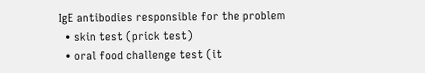IgE antibodies responsible for the problem
  • skin test (prick test)
  • oral food challenge test (it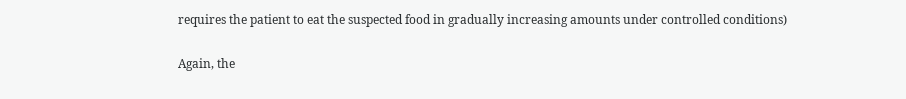requires the patient to eat the suspected food in gradually increasing amounts under controlled conditions)

Again, the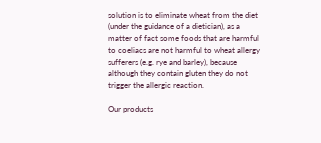solution is to eliminate wheat from the diet (under the guidance of a dietician), as a matter of fact some foods that are harmful to coeliacs are not harmful to wheat allergy sufferers (e.g. rye and barley), because although they contain gluten they do not trigger the allergic reaction.

Our products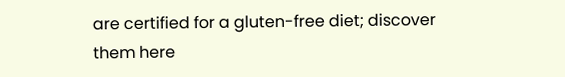are certified for a gluten-free diet; discover them here